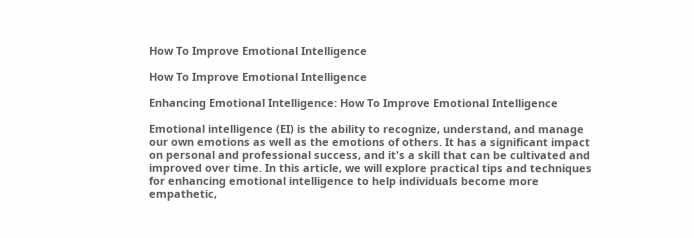How To Improve Emotional Intelligence

How To Improve Emotional Intelligence

Enhancing Emotional Intelligence: How To Improve Emotional Intelligence

Emotional intelligence (EI) is the ability to recognize, understand, and manage our own emotions as well as the emotions of others. It has a significant impact on personal and professional success, and it's a skill that can be cultivated and improved over time. In this article, we will explore practical tips and techniques for enhancing emotional intelligence to help individuals become more empathetic,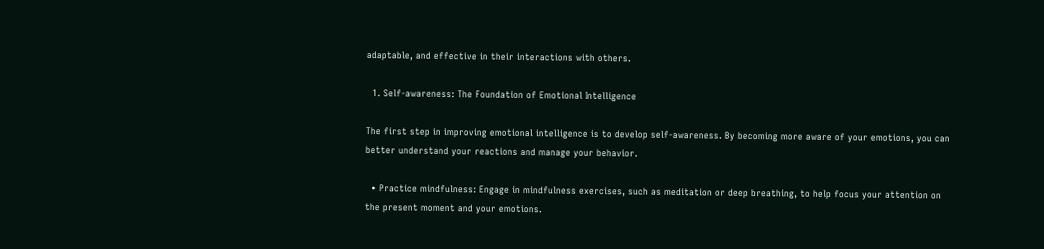adaptable, and effective in their interactions with others.

  1. Self-awareness: The Foundation of Emotional Intelligence

The first step in improving emotional intelligence is to develop self-awareness. By becoming more aware of your emotions, you can better understand your reactions and manage your behavior.

  • Practice mindfulness: Engage in mindfulness exercises, such as meditation or deep breathing, to help focus your attention on the present moment and your emotions.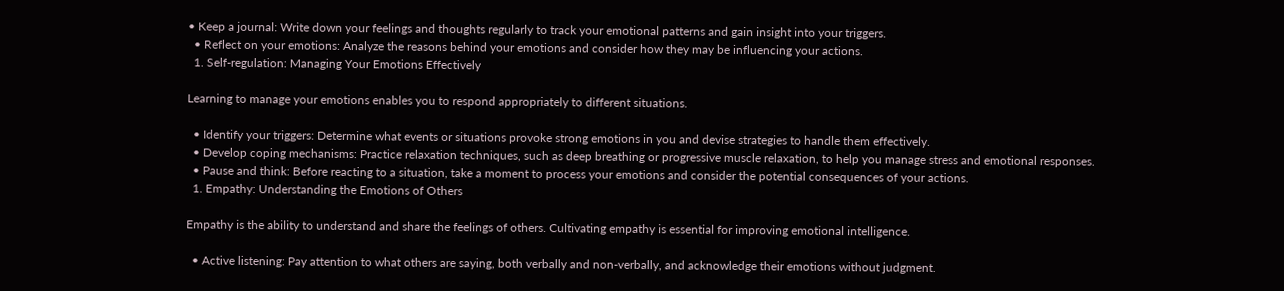• Keep a journal: Write down your feelings and thoughts regularly to track your emotional patterns and gain insight into your triggers.
  • Reflect on your emotions: Analyze the reasons behind your emotions and consider how they may be influencing your actions.
  1. Self-regulation: Managing Your Emotions Effectively

Learning to manage your emotions enables you to respond appropriately to different situations.

  • Identify your triggers: Determine what events or situations provoke strong emotions in you and devise strategies to handle them effectively.
  • Develop coping mechanisms: Practice relaxation techniques, such as deep breathing or progressive muscle relaxation, to help you manage stress and emotional responses.
  • Pause and think: Before reacting to a situation, take a moment to process your emotions and consider the potential consequences of your actions.
  1. Empathy: Understanding the Emotions of Others

Empathy is the ability to understand and share the feelings of others. Cultivating empathy is essential for improving emotional intelligence.

  • Active listening: Pay attention to what others are saying, both verbally and non-verbally, and acknowledge their emotions without judgment.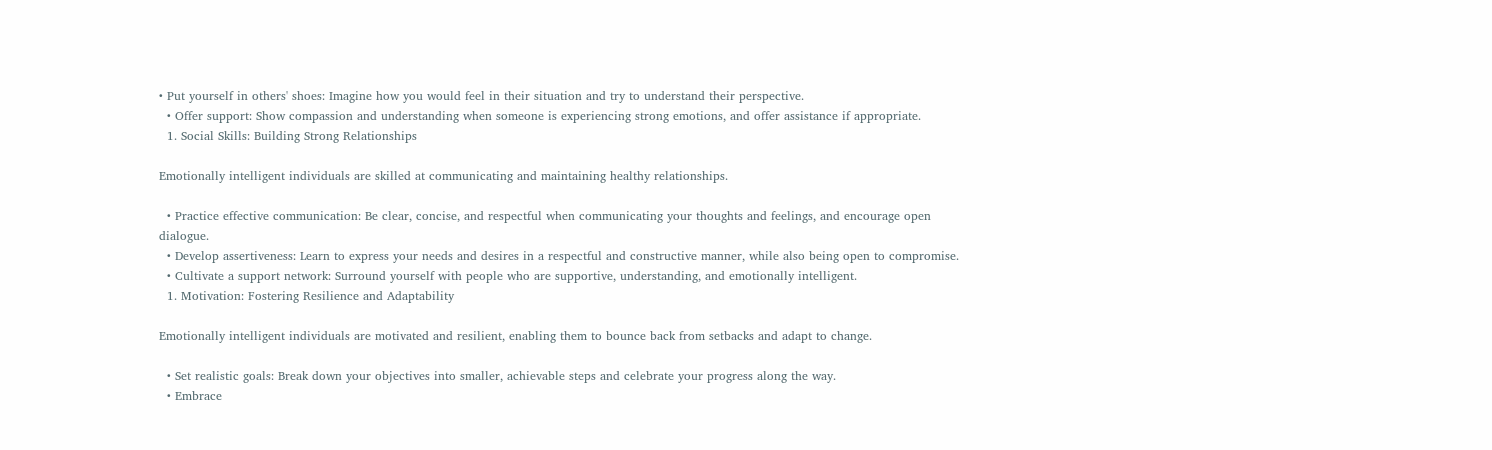• Put yourself in others' shoes: Imagine how you would feel in their situation and try to understand their perspective.
  • Offer support: Show compassion and understanding when someone is experiencing strong emotions, and offer assistance if appropriate.
  1. Social Skills: Building Strong Relationships

Emotionally intelligent individuals are skilled at communicating and maintaining healthy relationships.

  • Practice effective communication: Be clear, concise, and respectful when communicating your thoughts and feelings, and encourage open dialogue.
  • Develop assertiveness: Learn to express your needs and desires in a respectful and constructive manner, while also being open to compromise.
  • Cultivate a support network: Surround yourself with people who are supportive, understanding, and emotionally intelligent.
  1. Motivation: Fostering Resilience and Adaptability

Emotionally intelligent individuals are motivated and resilient, enabling them to bounce back from setbacks and adapt to change.

  • Set realistic goals: Break down your objectives into smaller, achievable steps and celebrate your progress along the way.
  • Embrace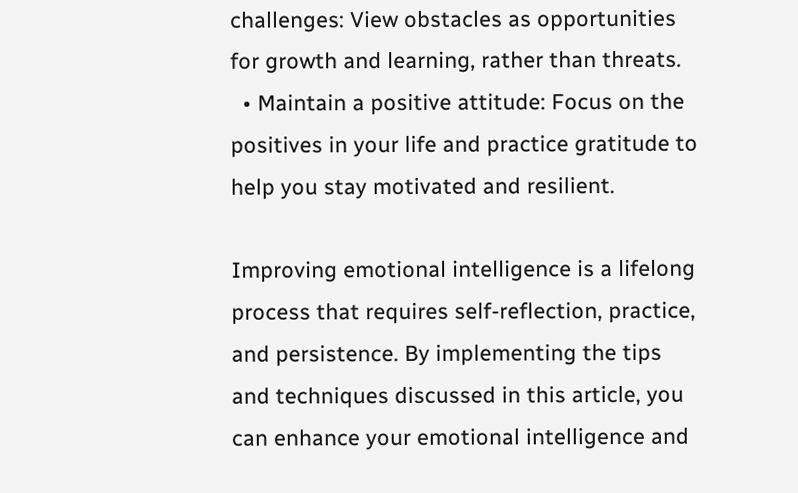challenges: View obstacles as opportunities for growth and learning, rather than threats.
  • Maintain a positive attitude: Focus on the positives in your life and practice gratitude to help you stay motivated and resilient.

Improving emotional intelligence is a lifelong process that requires self-reflection, practice, and persistence. By implementing the tips and techniques discussed in this article, you can enhance your emotional intelligence and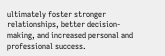ultimately foster stronger relationships, better decision-making, and increased personal and professional success.